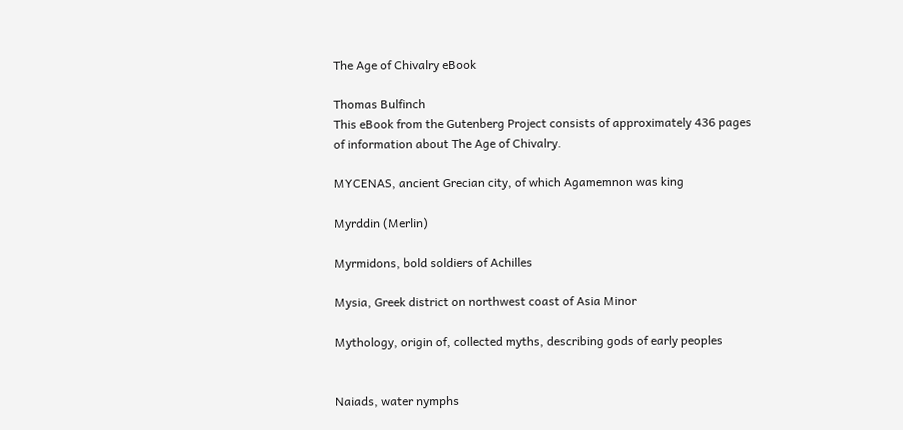The Age of Chivalry eBook

Thomas Bulfinch
This eBook from the Gutenberg Project consists of approximately 436 pages of information about The Age of Chivalry.

MYCENAS, ancient Grecian city, of which Agamemnon was king

Myrddin (Merlin)

Myrmidons, bold soldiers of Achilles

Mysia, Greek district on northwest coast of Asia Minor

Mythology, origin of, collected myths, describing gods of early peoples


Naiads, water nymphs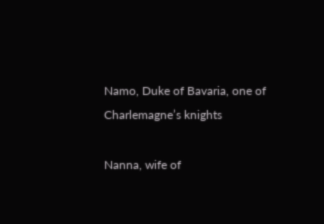Namo, Duke of Bavaria, one of Charlemagne’s knights

Nanna, wife of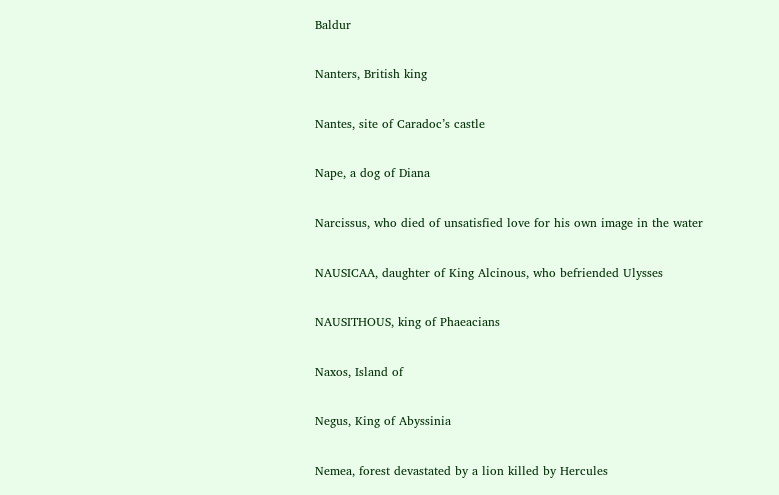Baldur

Nanters, British king

Nantes, site of Caradoc’s castle

Nape, a dog of Diana

Narcissus, who died of unsatisfied love for his own image in the water

NAUSICAA, daughter of King Alcinous, who befriended Ulysses

NAUSITHOUS, king of Phaeacians

Naxos, Island of

Negus, King of Abyssinia

Nemea, forest devastated by a lion killed by Hercules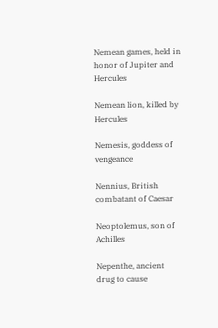Nemean games, held in honor of Jupiter and Hercules

Nemean lion, killed by Hercules

Nemesis, goddess of vengeance

Nennius, British combatant of Caesar

Neoptolemus, son of Achilles

Nepenthe, ancient drug to cause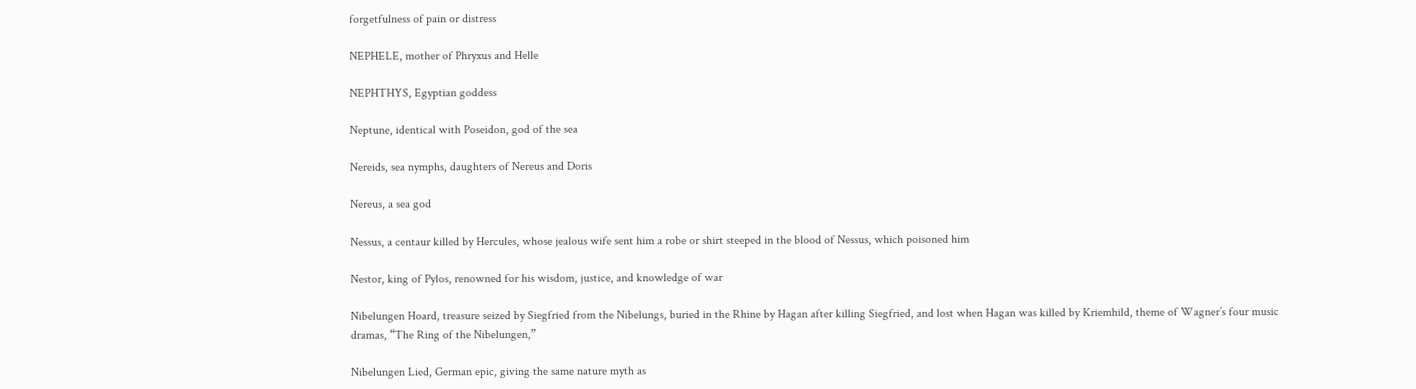forgetfulness of pain or distress

NEPHELE, mother of Phryxus and Helle

NEPHTHYS, Egyptian goddess

Neptune, identical with Poseidon, god of the sea

Nereids, sea nymphs, daughters of Nereus and Doris

Nereus, a sea god

Nessus, a centaur killed by Hercules, whose jealous wife sent him a robe or shirt steeped in the blood of Nessus, which poisoned him

Nestor, king of Pylos, renowned for his wisdom, justice, and knowledge of war

Nibelungen Hoard, treasure seized by Siegfried from the Nibelungs, buried in the Rhine by Hagan after killing Siegfried, and lost when Hagan was killed by Kriemhild, theme of Wagner’s four music dramas, “The Ring of the Nibelungen,”

Nibelungen Lied, German epic, giving the same nature myth as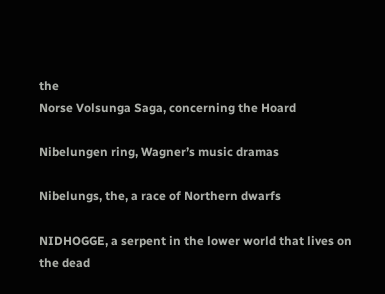the
Norse Volsunga Saga, concerning the Hoard

Nibelungen ring, Wagner’s music dramas

Nibelungs, the, a race of Northern dwarfs

NIDHOGGE, a serpent in the lower world that lives on the dead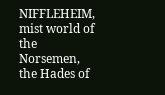NIFFLEHEIM, mist world of the Norsemen, the Hades of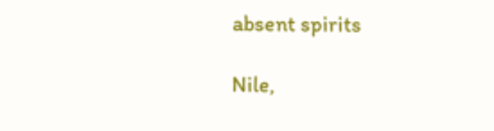absent spirits

Nile,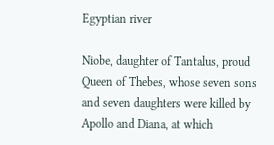Egyptian river

Niobe, daughter of Tantalus, proud Queen of Thebes, whose seven sons and seven daughters were killed by Apollo and Diana, at which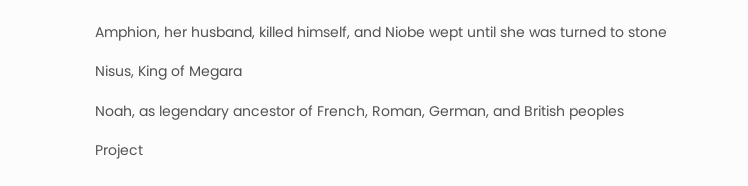Amphion, her husband, killed himself, and Niobe wept until she was turned to stone

Nisus, King of Megara

Noah, as legendary ancestor of French, Roman, German, and British peoples

Project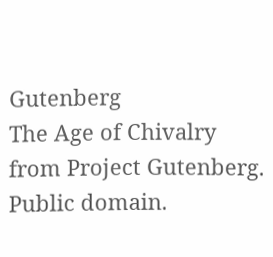Gutenberg
The Age of Chivalry from Project Gutenberg. Public domain.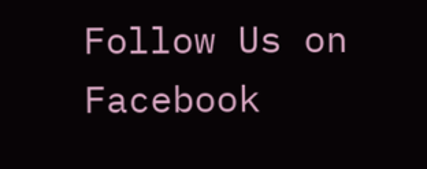Follow Us on Facebook